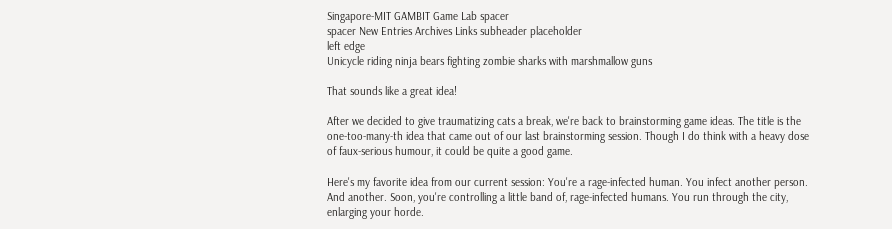Singapore-MIT GAMBIT Game Lab spacer
spacer New Entries Archives Links subheader placeholder
left edge
Unicycle riding ninja bears fighting zombie sharks with marshmallow guns

That sounds like a great idea!

After we decided to give traumatizing cats a break, we're back to brainstorming game ideas. The title is the one-too-many-th idea that came out of our last brainstorming session. Though I do think with a heavy dose of faux-serious humour, it could be quite a good game.

Here's my favorite idea from our current session: You're a rage-infected human. You infect another person. And another. Soon, you're controlling a little band of, rage-infected humans. You run through the city, enlarging your horde.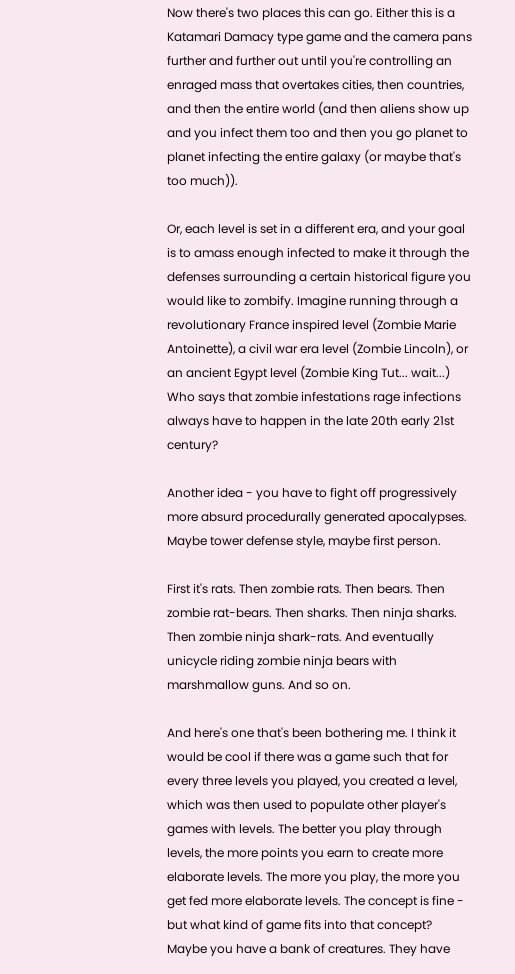Now there's two places this can go. Either this is a Katamari Damacy type game and the camera pans further and further out until you're controlling an enraged mass that overtakes cities, then countries, and then the entire world (and then aliens show up and you infect them too and then you go planet to planet infecting the entire galaxy (or maybe that's too much)).

Or, each level is set in a different era, and your goal is to amass enough infected to make it through the defenses surrounding a certain historical figure you would like to zombify. Imagine running through a revolutionary France inspired level (Zombie Marie Antoinette), a civil war era level (Zombie Lincoln), or an ancient Egypt level (Zombie King Tut... wait...) Who says that zombie infestations rage infections always have to happen in the late 20th early 21st century?

Another idea - you have to fight off progressively more absurd procedurally generated apocalypses. Maybe tower defense style, maybe first person.

First it's rats. Then zombie rats. Then bears. Then zombie rat-bears. Then sharks. Then ninja sharks. Then zombie ninja shark-rats. And eventually unicycle riding zombie ninja bears with marshmallow guns. And so on.

And here's one that's been bothering me. I think it would be cool if there was a game such that for every three levels you played, you created a level, which was then used to populate other player's games with levels. The better you play through levels, the more points you earn to create more elaborate levels. The more you play, the more you get fed more elaborate levels. The concept is fine - but what kind of game fits into that concept? Maybe you have a bank of creatures. They have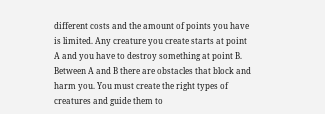different costs and the amount of points you have is limited. Any creature you create starts at point A and you have to destroy something at point B. Between A and B there are obstacles that block and harm you. You must create the right types of creatures and guide them to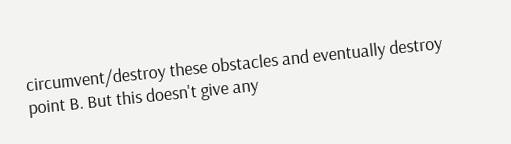circumvent/destroy these obstacles and eventually destroy point B. But this doesn't give any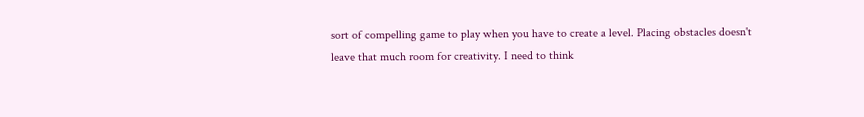sort of compelling game to play when you have to create a level. Placing obstacles doesn't leave that much room for creativity. I need to think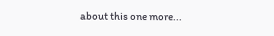about this one more...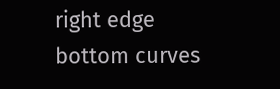right edge
bottom curves